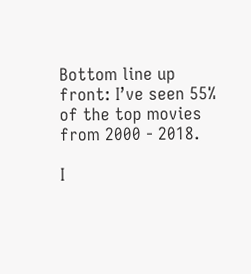Bottom line up front: I’ve seen 55% of the top movies from 2000 - 2018.

I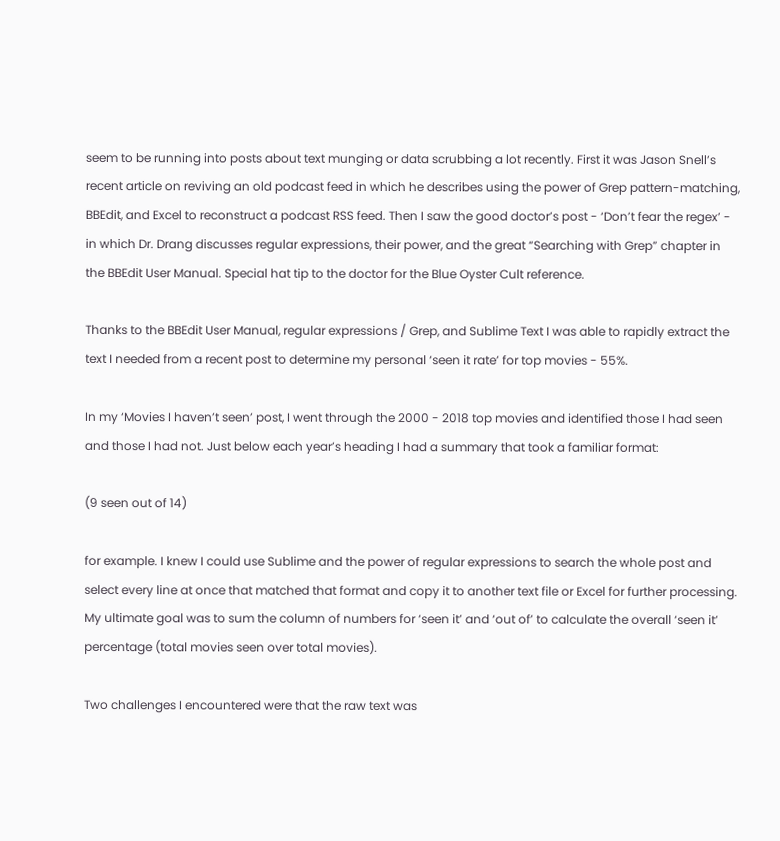seem to be running into posts about text munging or data scrubbing a lot recently. First it was Jason Snell’s recent article on reviving an old podcast feed in which he describes using the power of Grep pattern-matching, BBEdit, and Excel to reconstruct a podcast RSS feed. Then I saw the good doctor’s post - ‘Don’t fear the regex’ - in which Dr. Drang discusses regular expressions, their power, and the great “Searching with Grep” chapter in the BBEdit User Manual. Special hat tip to the doctor for the Blue Oyster Cult reference.

Thanks to the BBEdit User Manual, regular expressions / Grep, and Sublime Text I was able to rapidly extract the text I needed from a recent post to determine my personal ‘seen it rate’ for top movies - 55%.

In my ‘Movies I haven’t seen’ post, I went through the 2000 - 2018 top movies and identified those I had seen and those I had not. Just below each year’s heading I had a summary that took a familiar format:

(9 seen out of 14)

for example. I knew I could use Sublime and the power of regular expressions to search the whole post and select every line at once that matched that format and copy it to another text file or Excel for further processing. My ultimate goal was to sum the column of numbers for ‘seen it’ and ‘out of’ to calculate the overall ‘seen it’ percentage (total movies seen over total movies).

Two challenges I encountered were that the raw text was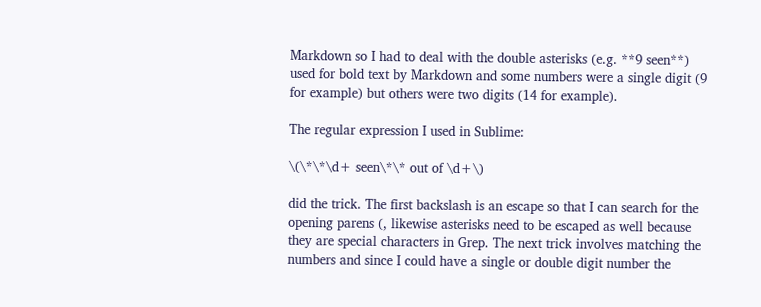Markdown so I had to deal with the double asterisks (e.g. **9 seen**) used for bold text by Markdown and some numbers were a single digit (9 for example) but others were two digits (14 for example).

The regular expression I used in Sublime:

\(\*\*\d+ seen\*\* out of \d+\)

did the trick. The first backslash is an escape so that I can search for the opening parens (, likewise asterisks need to be escaped as well because they are special characters in Grep. The next trick involves matching the numbers and since I could have a single or double digit number the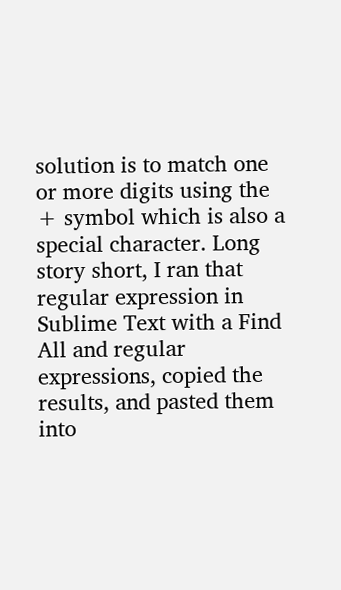solution is to match one or more digits using the + symbol which is also a special character. Long story short, I ran that regular expression in Sublime Text with a Find All and regular expressions, copied the results, and pasted them into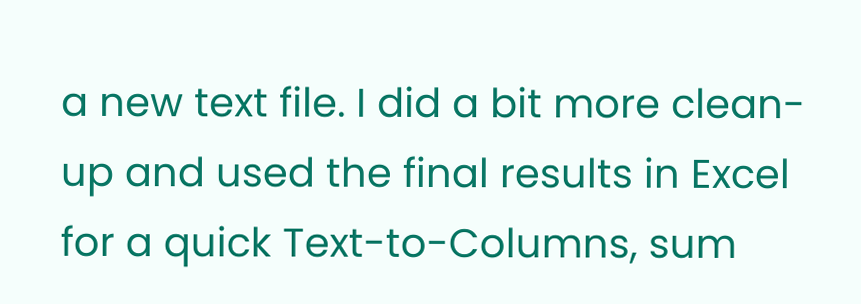a new text file. I did a bit more clean-up and used the final results in Excel for a quick Text-to-Columns, sum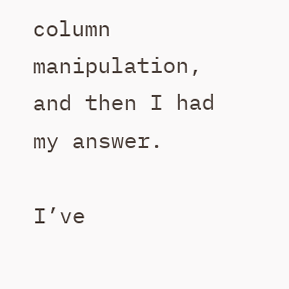column manipulation, and then I had my answer.

I’ve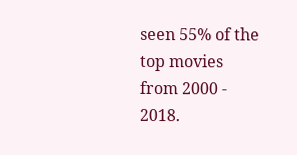seen 55% of the top movies from 2000 - 2018.